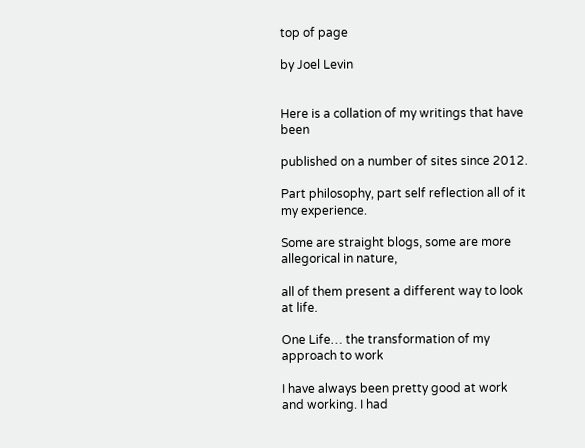top of page

by Joel Levin


Here is a collation of my writings that have been

published on a number of sites since 2012.

Part philosophy, part self reflection all of it my experience.

Some are straight blogs, some are more allegorical in nature,

all of them present a different way to look at life.

One Life… the transformation of my approach to work

I have always been pretty good at work and working. I had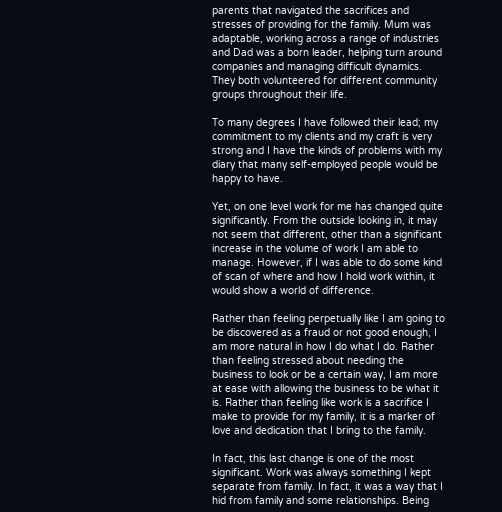parents that navigated the sacrifices and stresses of providing for the family. Mum was adaptable, working across a range of industries and Dad was a born leader, helping turn around companies and managing difficult dynamics. They both volunteered for different community groups throughout their life.

To many degrees I have followed their lead; my commitment to my clients and my craft is very strong and I have the kinds of problems with my diary that many self-employed people would be happy to have.

Yet, on one level work for me has changed quite significantly. From the outside looking in, it may not seem that different, other than a significant increase in the volume of work I am able to manage. However, if I was able to do some kind of scan of where and how I hold work within, it would show a world of difference.

Rather than feeling perpetually like I am going to be discovered as a fraud or not good enough, I am more natural in how I do what I do. Rather than feeling stressed about needing the business to look or be a certain way, I am more at ease with allowing the business to be what it is. Rather than feeling like work is a sacrifice I make to provide for my family, it is a marker of love and dedication that I bring to the family.

In fact, this last change is one of the most significant. Work was always something I kept separate from family. In fact, it was a way that I hid from family and some relationships. Being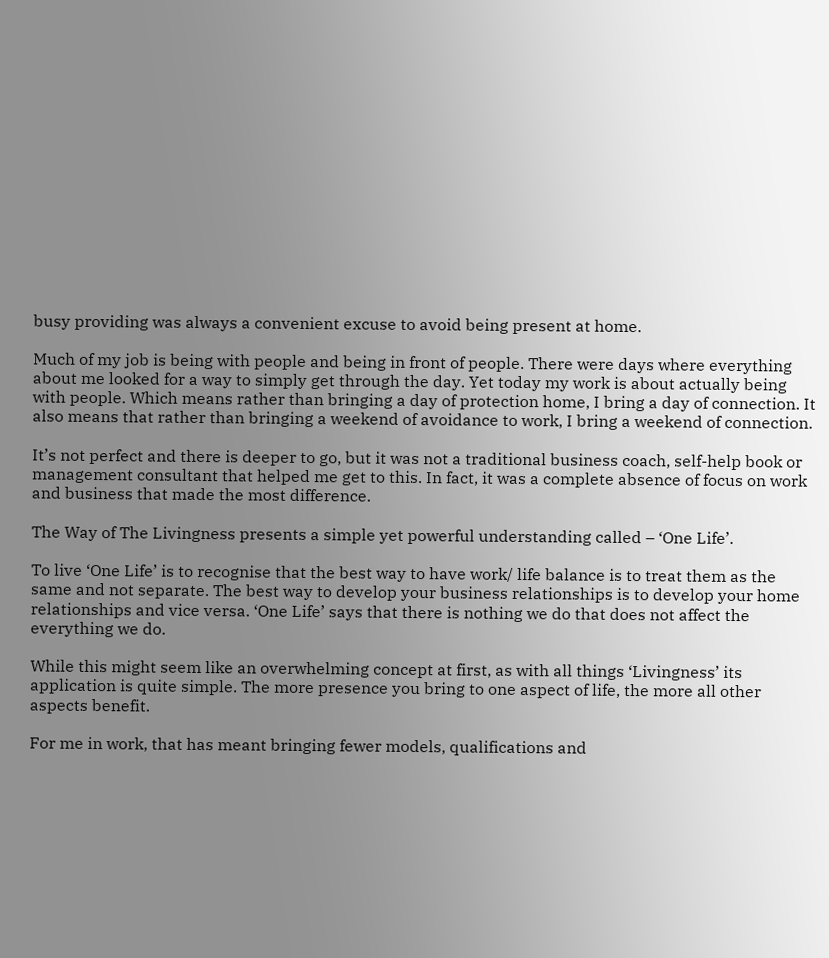busy providing was always a convenient excuse to avoid being present at home.

Much of my job is being with people and being in front of people. There were days where everything about me looked for a way to simply get through the day. Yet today my work is about actually being with people. Which means rather than bringing a day of protection home, I bring a day of connection. It also means that rather than bringing a weekend of avoidance to work, I bring a weekend of connection.

It’s not perfect and there is deeper to go, but it was not a traditional business coach, self-help book or management consultant that helped me get to this. In fact, it was a complete absence of focus on work and business that made the most difference.

The Way of The Livingness presents a simple yet powerful understanding called – ‘One Life’.

To live ‘One Life’ is to recognise that the best way to have work/ life balance is to treat them as the same and not separate. The best way to develop your business relationships is to develop your home relationships and vice versa. ‘One Life’ says that there is nothing we do that does not affect the everything we do.

While this might seem like an overwhelming concept at first, as with all things ‘Livingness’ its application is quite simple. The more presence you bring to one aspect of life, the more all other aspects benefit.

For me in work, that has meant bringing fewer models, qualifications and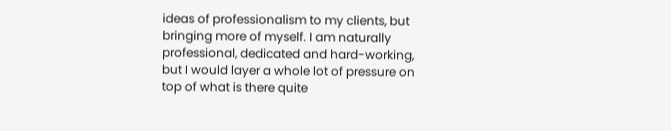ideas of professionalism to my clients, but bringing more of myself. I am naturally professional, dedicated and hard-working, but I would layer a whole lot of pressure on top of what is there quite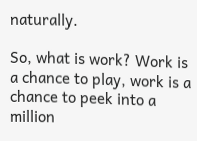naturally.

So, what is work? Work is a chance to play, work is a chance to peek into a million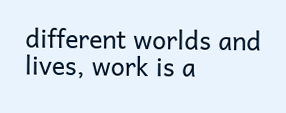different worlds and lives, work is a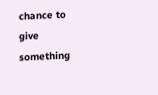chance to give something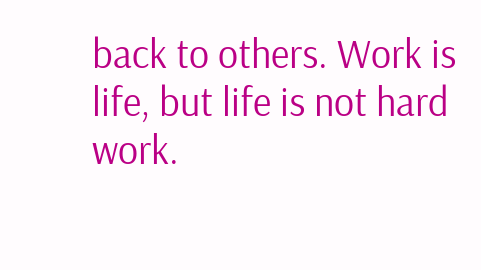back to others. Work is life, but life is not hard work.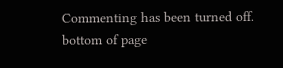Commenting has been turned off.
bottom of page